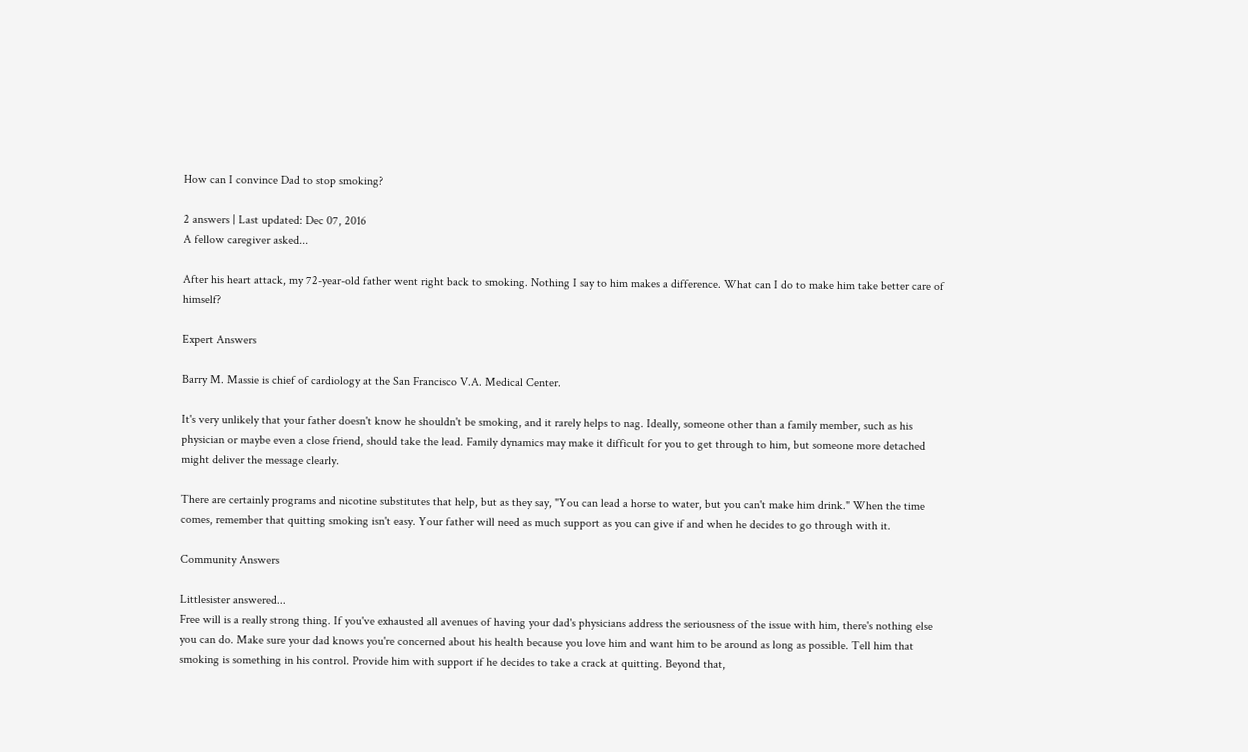How can I convince Dad to stop smoking?

2 answers | Last updated: Dec 07, 2016
A fellow caregiver asked...

After his heart attack, my 72-year-old father went right back to smoking. Nothing I say to him makes a difference. What can I do to make him take better care of himself?

Expert Answers

Barry M. Massie is chief of cardiology at the San Francisco V.A. Medical Center.

It's very unlikely that your father doesn't know he shouldn't be smoking, and it rarely helps to nag. Ideally, someone other than a family member, such as his physician or maybe even a close friend, should take the lead. Family dynamics may make it difficult for you to get through to him, but someone more detached might deliver the message clearly.

There are certainly programs and nicotine substitutes that help, but as they say, "You can lead a horse to water, but you can't make him drink." When the time comes, remember that quitting smoking isn't easy. Your father will need as much support as you can give if and when he decides to go through with it.

Community Answers

Littlesister answered...
Free will is a really strong thing. If you've exhausted all avenues of having your dad's physicians address the seriousness of the issue with him, there's nothing else you can do. Make sure your dad knows you're concerned about his health because you love him and want him to be around as long as possible. Tell him that smoking is something in his control. Provide him with support if he decides to take a crack at quitting. Beyond that,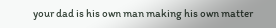your dad is his own man making his own matter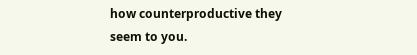how counterproductive they seem to you.